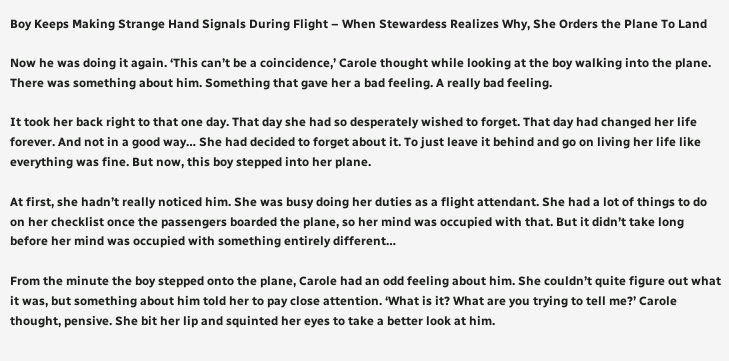Boy Keeps Making Strange Hand Signals During Flight – When Stewardess Realizes Why, She Orders the Plane To Land

Now he was doing it again. ‘This can’t be a coincidence,’ Carole thought while looking at the boy walking into the plane. There was something about him. Something that gave her a bad feeling. A really bad feeling.

It took her back right to that one day. That day she had so desperately wished to forget. That day had changed her life forever. And not in a good way… She had decided to forget about it. To just leave it behind and go on living her life like everything was fine. But now, this boy stepped into her plane.

At first, she hadn’t really noticed him. She was busy doing her duties as a flight attendant. She had a lot of things to do on her checklist once the passengers boarded the plane, so her mind was occupied with that. But it didn’t take long before her mind was occupied with something entirely different…

From the minute the boy stepped onto the plane, Carole had an odd feeling about him. She couldn’t quite figure out what it was, but something about him told her to pay close attention. ‘What is it? What are you trying to tell me?’ Carole thought, pensive. She bit her lip and squinted her eyes to take a better look at him.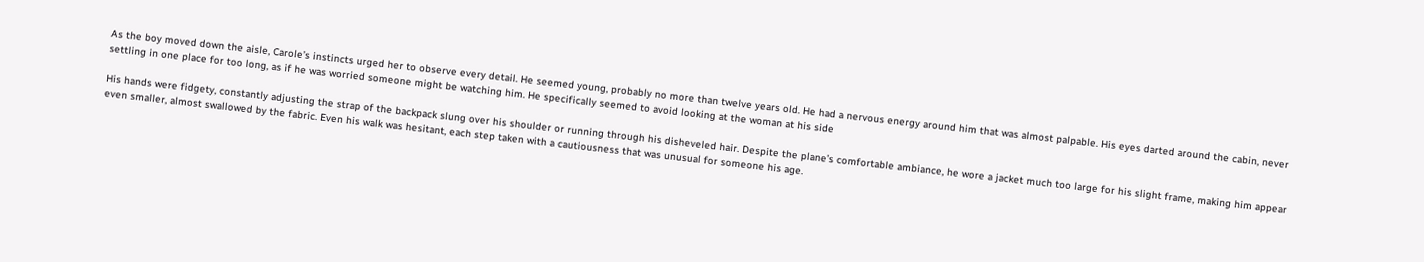As the boy moved down the aisle, Carole’s instincts urged her to observe every detail. He seemed young, probably no more than twelve years old. He had a nervous energy around him that was almost palpable. His eyes darted around the cabin, never settling in one place for too long, as if he was worried someone might be watching him. He specifically seemed to avoid looking at the woman at his side

His hands were fidgety, constantly adjusting the strap of the backpack slung over his shoulder or running through his disheveled hair. Despite the plane’s comfortable ambiance, he wore a jacket much too large for his slight frame, making him appear even smaller, almost swallowed by the fabric. Even his walk was hesitant, each step taken with a cautiousness that was unusual for someone his age.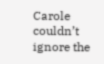Carole couldn’t ignore the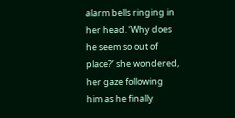alarm bells ringing in her head. ‘Why does he seem so out of place?’ she wondered, her gaze following him as he finally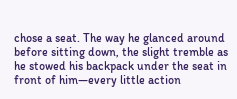chose a seat. The way he glanced around before sitting down, the slight tremble as he stowed his backpack under the seat in front of him—every little action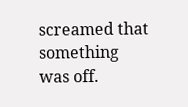screamed that something was off.